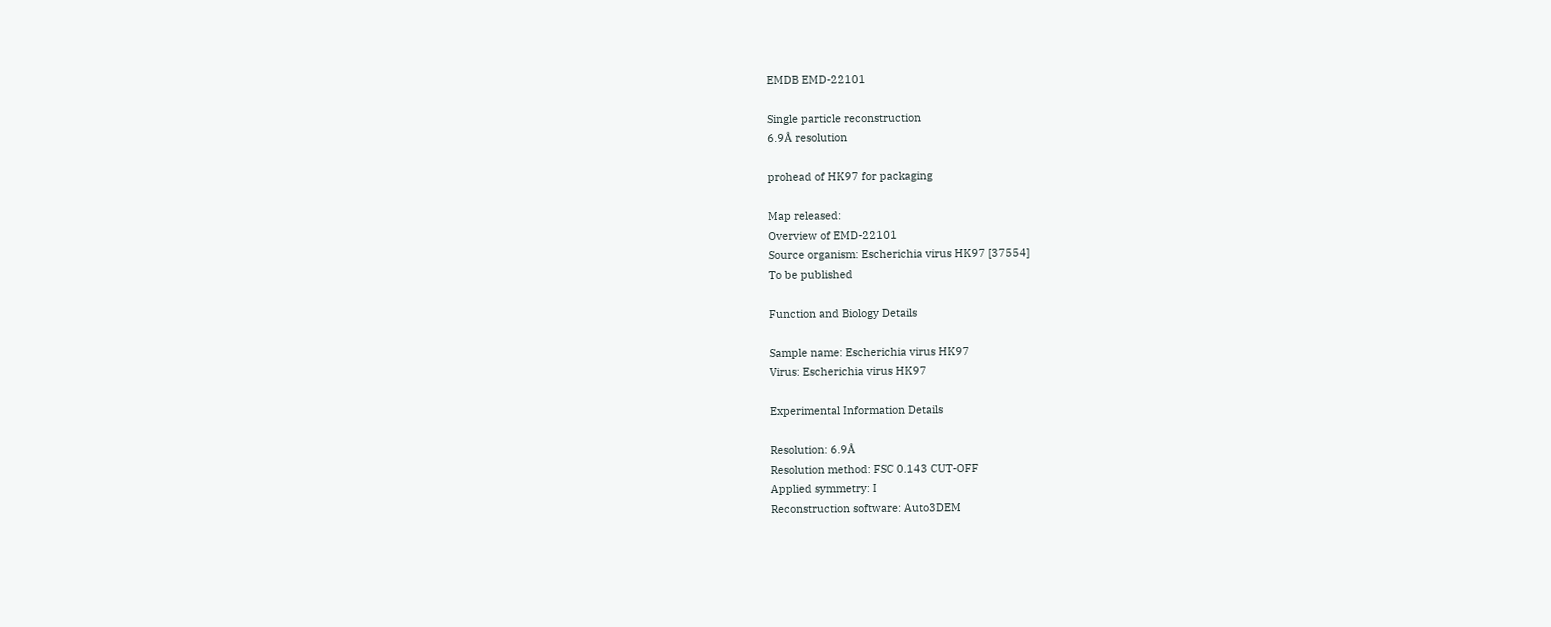EMDB EMD-22101

Single particle reconstruction
6.9Å resolution

prohead of HK97 for packaging

Map released:
Overview of EMD-22101
Source organism: Escherichia virus HK97 [37554]
To be published

Function and Biology Details

Sample name: Escherichia virus HK97
Virus: Escherichia virus HK97

Experimental Information Details

Resolution: 6.9Å
Resolution method: FSC 0.143 CUT-OFF
Applied symmetry: I
Reconstruction software: Auto3DEM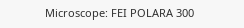Microscope: FEI POLARA 300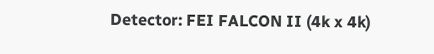Detector: FEI FALCON II (4k x 4k)